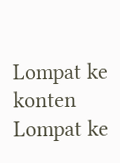Lompat ke konten Lompat ke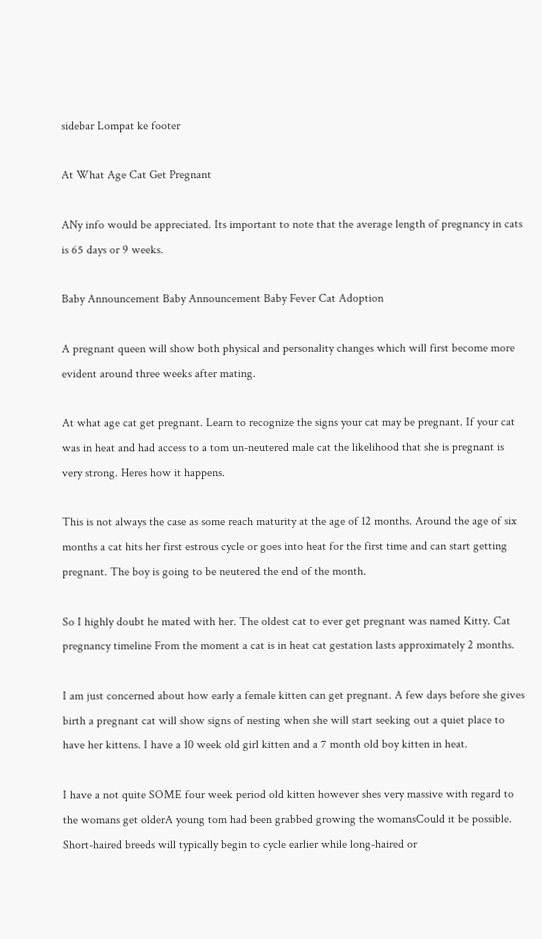sidebar Lompat ke footer

At What Age Cat Get Pregnant

ANy info would be appreciated. Its important to note that the average length of pregnancy in cats is 65 days or 9 weeks.

Baby Announcement Baby Announcement Baby Fever Cat Adoption

A pregnant queen will show both physical and personality changes which will first become more evident around three weeks after mating.

At what age cat get pregnant. Learn to recognize the signs your cat may be pregnant. If your cat was in heat and had access to a tom un-neutered male cat the likelihood that she is pregnant is very strong. Heres how it happens.

This is not always the case as some reach maturity at the age of 12 months. Around the age of six months a cat hits her first estrous cycle or goes into heat for the first time and can start getting pregnant. The boy is going to be neutered the end of the month.

So I highly doubt he mated with her. The oldest cat to ever get pregnant was named Kitty. Cat pregnancy timeline From the moment a cat is in heat cat gestation lasts approximately 2 months.

I am just concerned about how early a female kitten can get pregnant. A few days before she gives birth a pregnant cat will show signs of nesting when she will start seeking out a quiet place to have her kittens. I have a 10 week old girl kitten and a 7 month old boy kitten in heat.

I have a not quite SOME four week period old kitten however shes very massive with regard to the womans get olderA young tom had been grabbed growing the womansCould it be possible. Short-haired breeds will typically begin to cycle earlier while long-haired or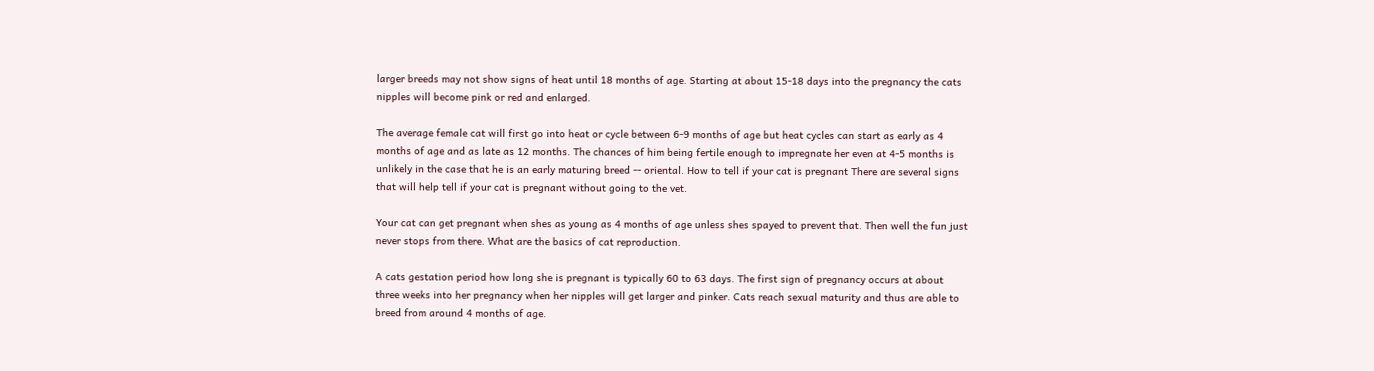larger breeds may not show signs of heat until 18 months of age. Starting at about 15-18 days into the pregnancy the cats nipples will become pink or red and enlarged.

The average female cat will first go into heat or cycle between 6-9 months of age but heat cycles can start as early as 4 months of age and as late as 12 months. The chances of him being fertile enough to impregnate her even at 4-5 months is unlikely in the case that he is an early maturing breed -- oriental. How to tell if your cat is pregnant There are several signs that will help tell if your cat is pregnant without going to the vet.

Your cat can get pregnant when shes as young as 4 months of age unless shes spayed to prevent that. Then well the fun just never stops from there. What are the basics of cat reproduction.

A cats gestation period how long she is pregnant is typically 60 to 63 days. The first sign of pregnancy occurs at about three weeks into her pregnancy when her nipples will get larger and pinker. Cats reach sexual maturity and thus are able to breed from around 4 months of age.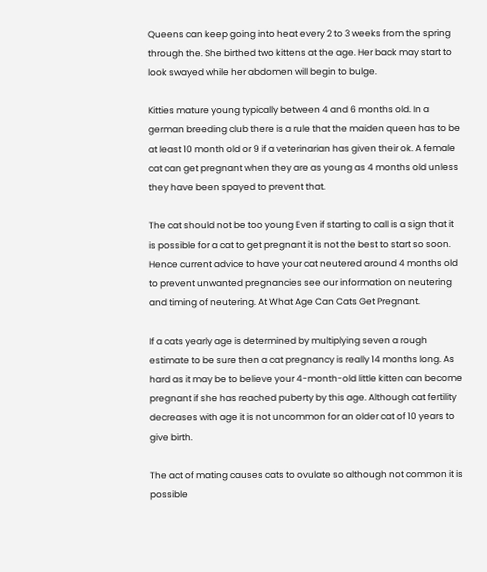Queens can keep going into heat every 2 to 3 weeks from the spring through the. She birthed two kittens at the age. Her back may start to look swayed while her abdomen will begin to bulge.

Kitties mature young typically between 4 and 6 months old. In a german breeding club there is a rule that the maiden queen has to be at least 10 month old or 9 if a veterinarian has given their ok. A female cat can get pregnant when they are as young as 4 months old unless they have been spayed to prevent that.

The cat should not be too young Even if starting to call is a sign that it is possible for a cat to get pregnant it is not the best to start so soon. Hence current advice to have your cat neutered around 4 months old to prevent unwanted pregnancies see our information on neutering and timing of neutering. At What Age Can Cats Get Pregnant.

If a cats yearly age is determined by multiplying seven a rough estimate to be sure then a cat pregnancy is really 14 months long. As hard as it may be to believe your 4-month-old little kitten can become pregnant if she has reached puberty by this age. Although cat fertility decreases with age it is not uncommon for an older cat of 10 years to give birth.

The act of mating causes cats to ovulate so although not common it is possible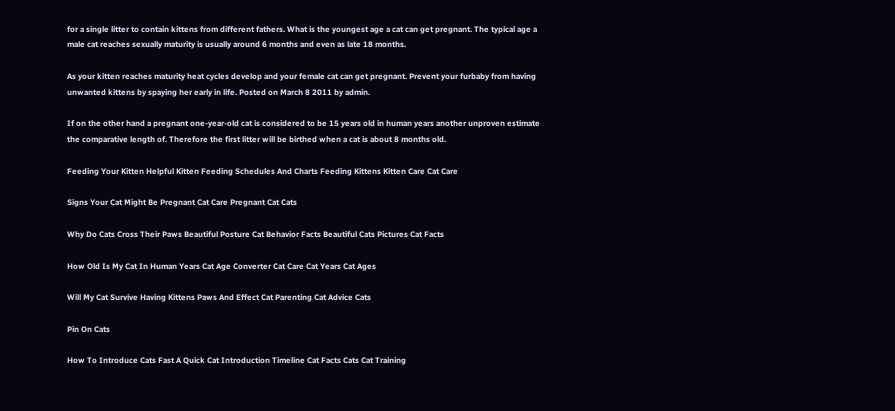for a single litter to contain kittens from different fathers. What is the youngest age a cat can get pregnant. The typical age a male cat reaches sexually maturity is usually around 6 months and even as late 18 months.

As your kitten reaches maturity heat cycles develop and your female cat can get pregnant. Prevent your furbaby from having unwanted kittens by spaying her early in life. Posted on March 8 2011 by admin.

If on the other hand a pregnant one-year-old cat is considered to be 15 years old in human years another unproven estimate the comparative length of. Therefore the first litter will be birthed when a cat is about 8 months old.

Feeding Your Kitten Helpful Kitten Feeding Schedules And Charts Feeding Kittens Kitten Care Cat Care

Signs Your Cat Might Be Pregnant Cat Care Pregnant Cat Cats

Why Do Cats Cross Their Paws Beautiful Posture Cat Behavior Facts Beautiful Cats Pictures Cat Facts

How Old Is My Cat In Human Years Cat Age Converter Cat Care Cat Years Cat Ages

Will My Cat Survive Having Kittens Paws And Effect Cat Parenting Cat Advice Cats

Pin On Cats

How To Introduce Cats Fast A Quick Cat Introduction Timeline Cat Facts Cats Cat Training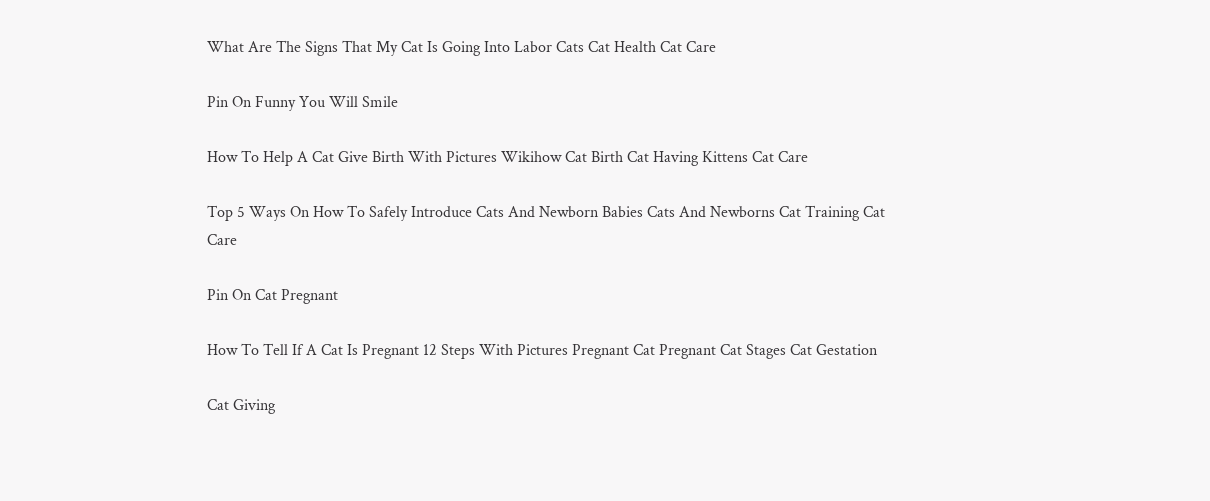What Are The Signs That My Cat Is Going Into Labor Cats Cat Health Cat Care

Pin On Funny You Will Smile

How To Help A Cat Give Birth With Pictures Wikihow Cat Birth Cat Having Kittens Cat Care

Top 5 Ways On How To Safely Introduce Cats And Newborn Babies Cats And Newborns Cat Training Cat Care

Pin On Cat Pregnant

How To Tell If A Cat Is Pregnant 12 Steps With Pictures Pregnant Cat Pregnant Cat Stages Cat Gestation

Cat Giving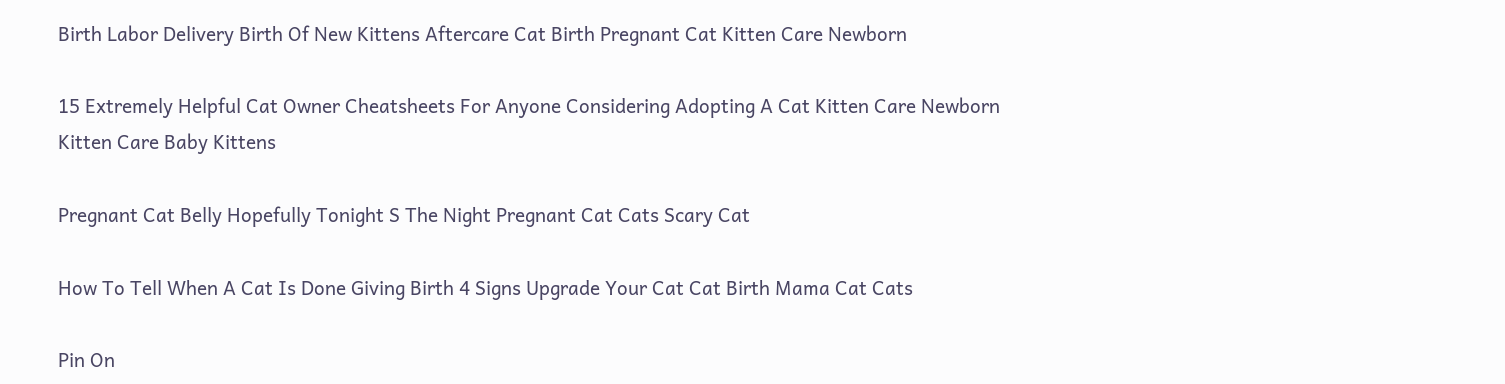Birth Labor Delivery Birth Of New Kittens Aftercare Cat Birth Pregnant Cat Kitten Care Newborn

15 Extremely Helpful Cat Owner Cheatsheets For Anyone Considering Adopting A Cat Kitten Care Newborn Kitten Care Baby Kittens

Pregnant Cat Belly Hopefully Tonight S The Night Pregnant Cat Cats Scary Cat

How To Tell When A Cat Is Done Giving Birth 4 Signs Upgrade Your Cat Cat Birth Mama Cat Cats

Pin On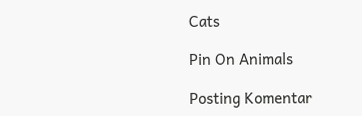Cats

Pin On Animals

Posting Komentar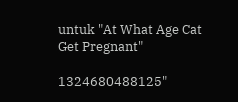untuk "At What Age Cat Get Pregnant"

1324680488125"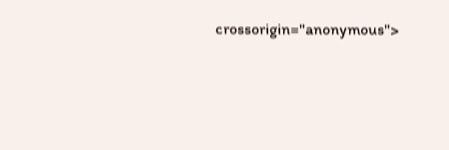crossorigin="anonymous">